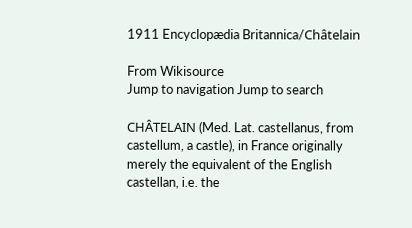1911 Encyclopædia Britannica/Châtelain

From Wikisource
Jump to navigation Jump to search

CHÂTELAIN (Med. Lat. castellanus, from castellum, a castle), in France originally merely the equivalent of the English castellan, i.e. the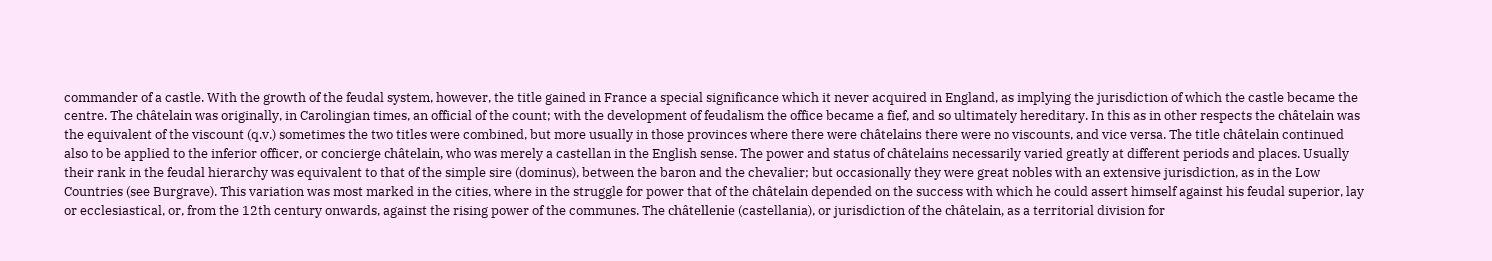commander of a castle. With the growth of the feudal system, however, the title gained in France a special significance which it never acquired in England, as implying the jurisdiction of which the castle became the centre. The châtelain was originally, in Carolingian times, an official of the count; with the development of feudalism the office became a fief, and so ultimately hereditary. In this as in other respects the châtelain was the equivalent of the viscount (q.v.) sometimes the two titles were combined, but more usually in those provinces where there were châtelains there were no viscounts, and vice versa. The title châtelain continued also to be applied to the inferior officer, or concierge châtelain, who was merely a castellan in the English sense. The power and status of châtelains necessarily varied greatly at different periods and places. Usually their rank in the feudal hierarchy was equivalent to that of the simple sire (dominus), between the baron and the chevalier; but occasionally they were great nobles with an extensive jurisdiction, as in the Low Countries (see Burgrave). This variation was most marked in the cities, where in the struggle for power that of the châtelain depended on the success with which he could assert himself against his feudal superior, lay or ecclesiastical, or, from the 12th century onwards, against the rising power of the communes. The châtellenie (castellania), or jurisdiction of the châtelain, as a territorial division for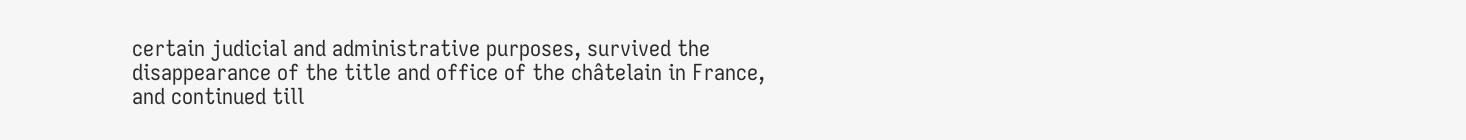certain judicial and administrative purposes, survived the disappearance of the title and office of the châtelain in France, and continued till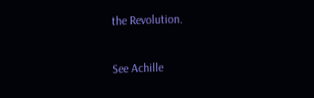the Revolution.

See Achille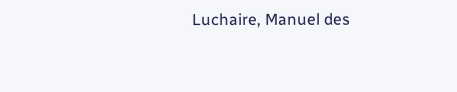Luchaire, Manuel des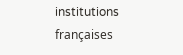institutions françaises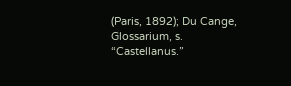(Paris, 1892); Du Cange, Glossarium, s. “Castellanus.”